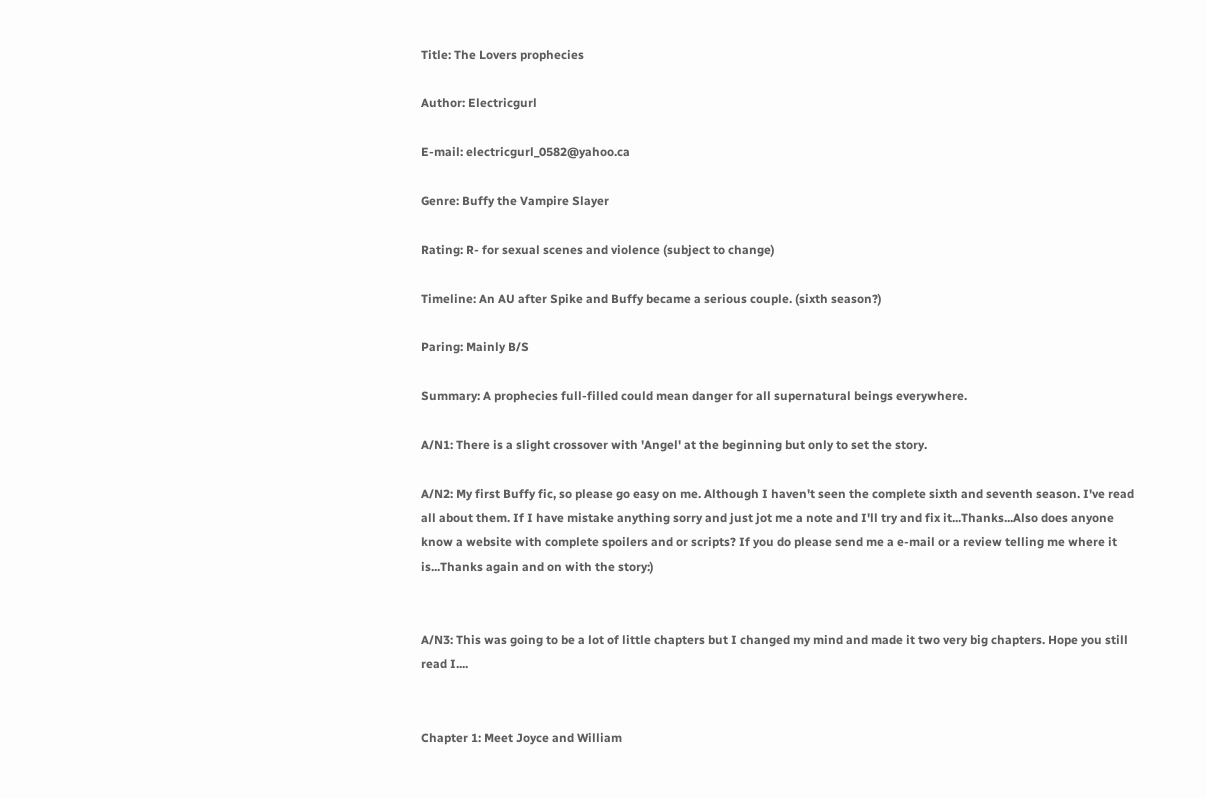Title: The Lovers prophecies

Author: Electricgurl

E-mail: electricgurl_0582@yahoo.ca

Genre: Buffy the Vampire Slayer

Rating: R- for sexual scenes and violence (subject to change)

Timeline: An AU after Spike and Buffy became a serious couple. (sixth season?)

Paring: Mainly B/S

Summary: A prophecies full-filled could mean danger for all supernatural beings everywhere.

A/N1: There is a slight crossover with 'Angel' at the beginning but only to set the story.

A/N2: My first Buffy fic, so please go easy on me. Although I haven't seen the complete sixth and seventh season. I've read all about them. If I have mistake anything sorry and just jot me a note and I'll try and fix it...Thanks...Also does anyone know a website with complete spoilers and or scripts? If you do please send me a e-mail or a review telling me where it is...Thanks again and on with the story:)


A/N3: This was going to be a lot of little chapters but I changed my mind and made it two very big chapters. Hope you still read I....


Chapter 1: Meet Joyce and William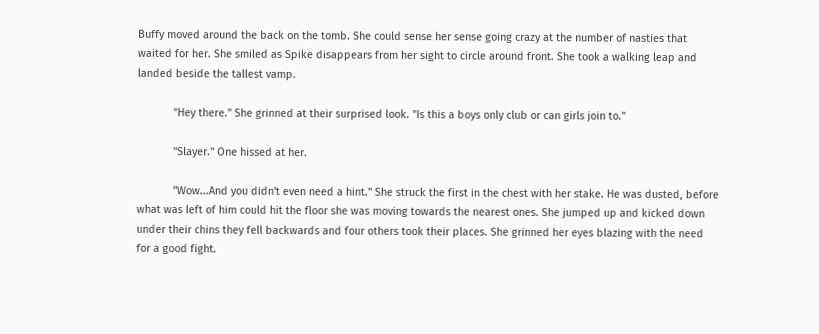Buffy moved around the back on the tomb. She could sense her sense going crazy at the number of nasties that waited for her. She smiled as Spike disappears from her sight to circle around front. She took a walking leap and landed beside the tallest vamp.

            "Hey there." She grinned at their surprised look. "Is this a boys only club or can girls join to."

            "Slayer." One hissed at her.

            "Wow...And you didn't even need a hint." She struck the first in the chest with her stake. He was dusted, before what was left of him could hit the floor she was moving towards the nearest ones. She jumped up and kicked down under their chins they fell backwards and four others took their places. She grinned her eyes blazing with the need for a good fight.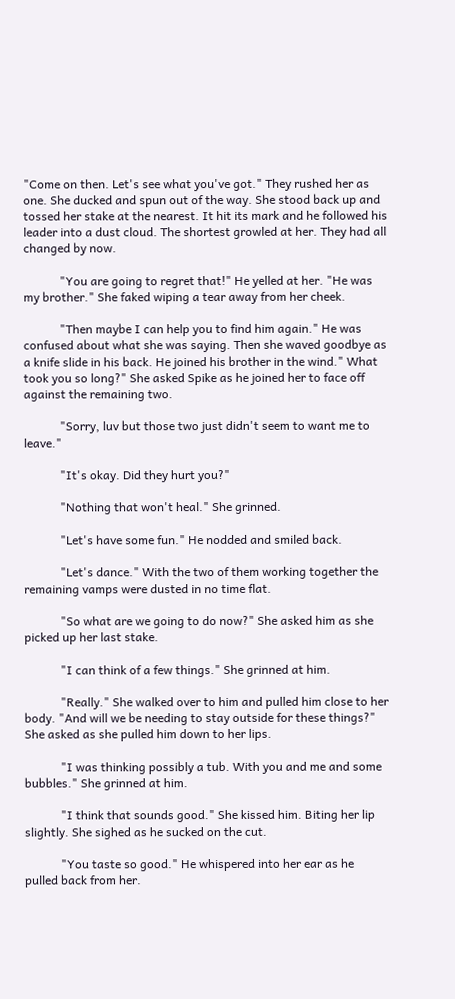"Come on then. Let's see what you've got." They rushed her as one. She ducked and spun out of the way. She stood back up and tossed her stake at the nearest. It hit its mark and he followed his leader into a dust cloud. The shortest growled at her. They had all changed by now.

            "You are going to regret that!" He yelled at her. "He was my brother." She faked wiping a tear away from her cheek.

            "Then maybe I can help you to find him again." He was confused about what she was saying. Then she waved goodbye as a knife slide in his back. He joined his brother in the wind." What took you so long?" She asked Spike as he joined her to face off against the remaining two.

            "Sorry, luv but those two just didn't seem to want me to leave."

            "It's okay. Did they hurt you?"

            "Nothing that won't heal." She grinned.

            "Let's have some fun." He nodded and smiled back.

            "Let's dance." With the two of them working together the remaining vamps were dusted in no time flat.

            "So what are we going to do now?" She asked him as she picked up her last stake.

            "I can think of a few things." She grinned at him.

            "Really." She walked over to him and pulled him close to her body. "And will we be needing to stay outside for these things?" She asked as she pulled him down to her lips.

            "I was thinking possibly a tub. With you and me and some bubbles." She grinned at him.

            "I think that sounds good." She kissed him. Biting her lip slightly. She sighed as he sucked on the cut.

            "You taste so good." He whispered into her ear as he pulled back from her.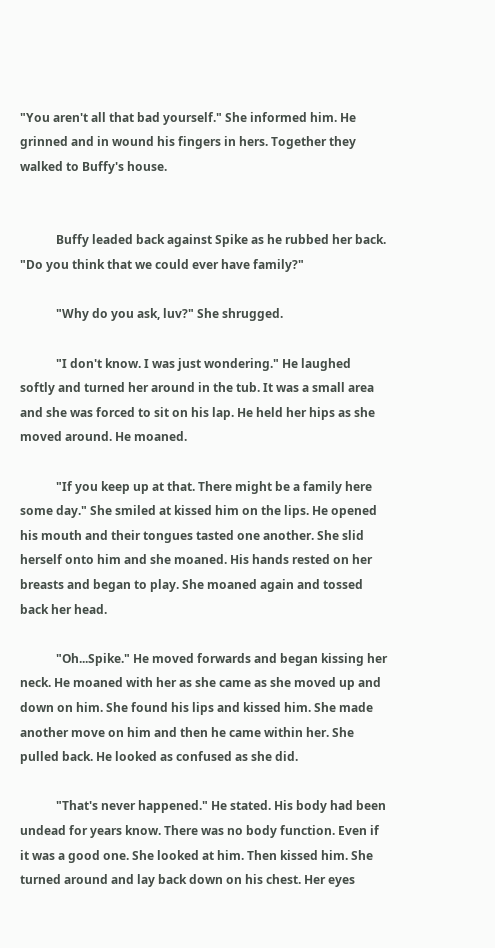"You aren't all that bad yourself." She informed him. He grinned and in wound his fingers in hers. Together they walked to Buffy's house.


            Buffy leaded back against Spike as he rubbed her back. "Do you think that we could ever have family?"

            "Why do you ask, luv?" She shrugged.

            "I don't know. I was just wondering." He laughed softly and turned her around in the tub. It was a small area and she was forced to sit on his lap. He held her hips as she moved around. He moaned.

            "If you keep up at that. There might be a family here some day." She smiled at kissed him on the lips. He opened his mouth and their tongues tasted one another. She slid herself onto him and she moaned. His hands rested on her breasts and began to play. She moaned again and tossed back her head.

            "Oh...Spike." He moved forwards and began kissing her neck. He moaned with her as she came as she moved up and down on him. She found his lips and kissed him. She made another move on him and then he came within her. She pulled back. He looked as confused as she did.

            "That's never happened." He stated. His body had been undead for years know. There was no body function. Even if it was a good one. She looked at him. Then kissed him. She turned around and lay back down on his chest. Her eyes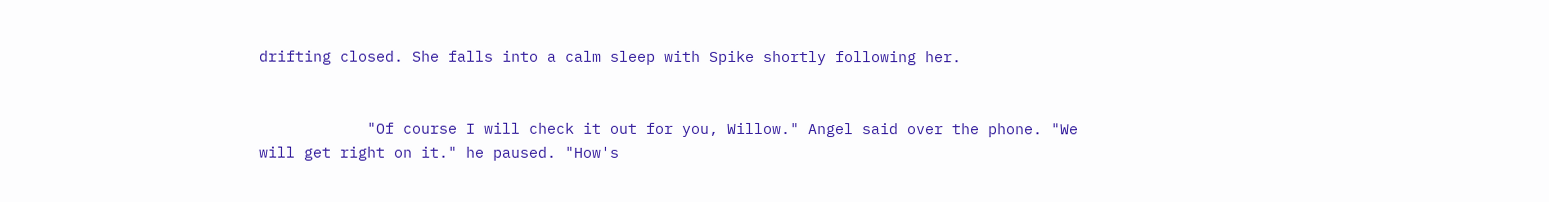drifting closed. She falls into a calm sleep with Spike shortly following her.


            "Of course I will check it out for you, Willow." Angel said over the phone. "We will get right on it." he paused. "How's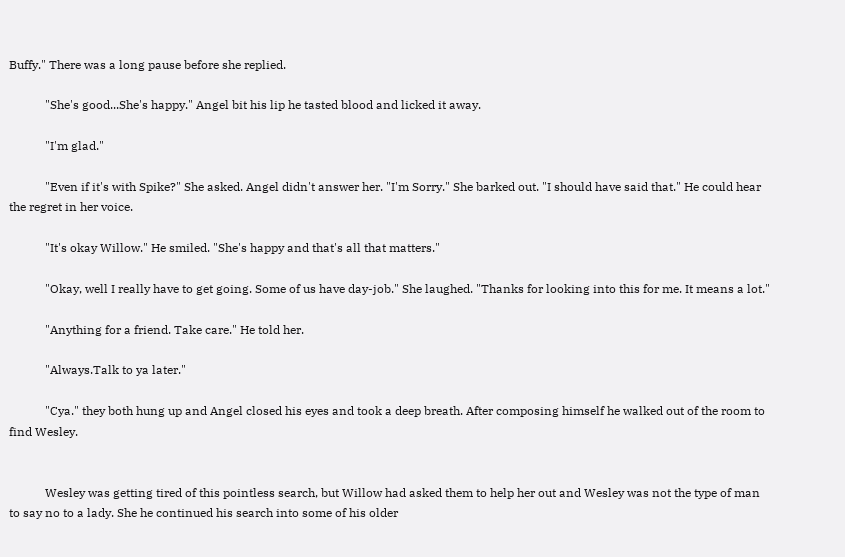Buffy." There was a long pause before she replied.

            "She's good...She's happy." Angel bit his lip he tasted blood and licked it away.

            "I'm glad."

            "Even if it's with Spike?" She asked. Angel didn't answer her. "I'm Sorry." She barked out. "I should have said that." He could hear the regret in her voice.

            "It's okay Willow." He smiled. "She's happy and that's all that matters."

            "Okay, well I really have to get going. Some of us have day-job." She laughed. "Thanks for looking into this for me. It means a lot."

            "Anything for a friend. Take care." He told her.

            "Always.Talk to ya later."

            "Cya." they both hung up and Angel closed his eyes and took a deep breath. After composing himself he walked out of the room to find Wesley.


            Wesley was getting tired of this pointless search, but Willow had asked them to help her out and Wesley was not the type of man to say no to a lady. She he continued his search into some of his older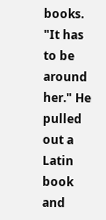books. "It has to be around her." He pulled out a Latin book and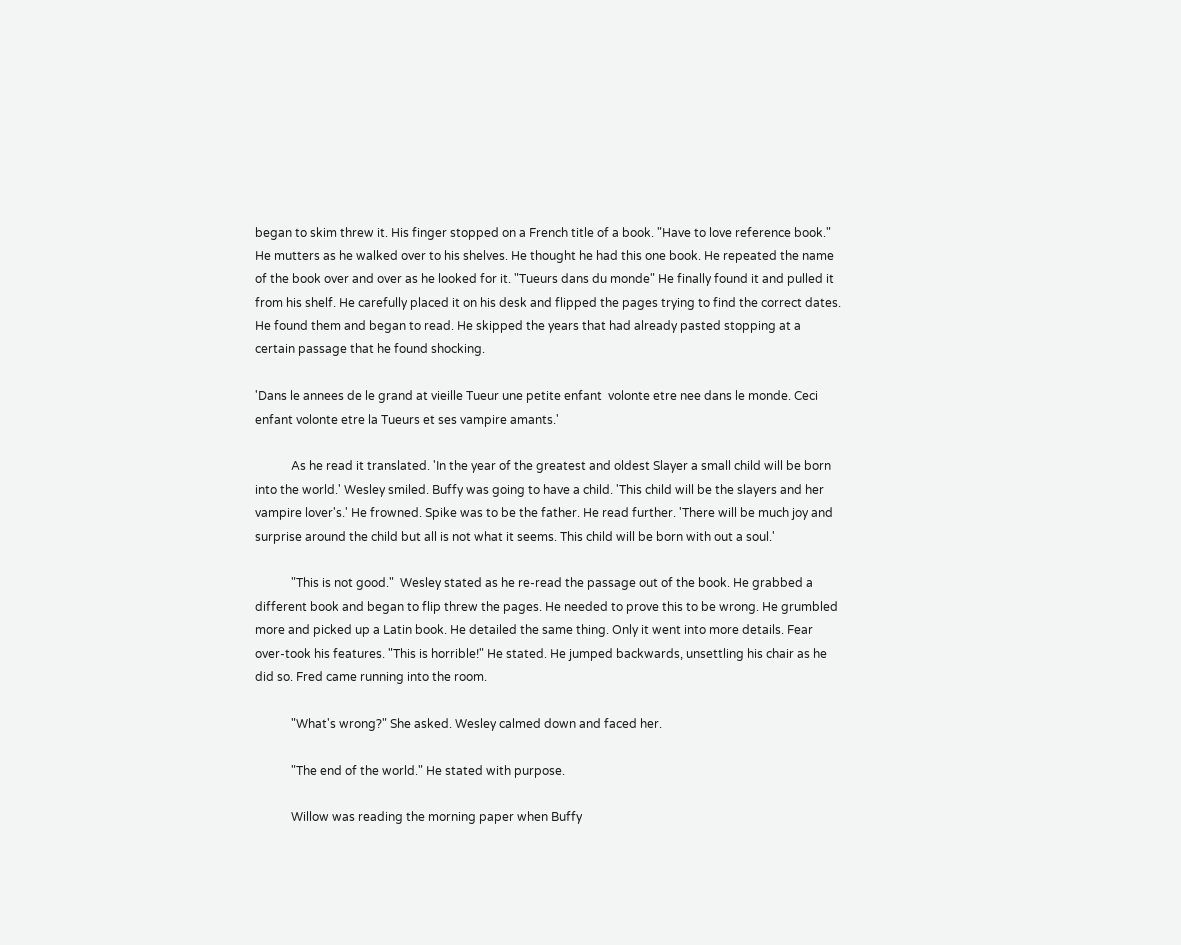began to skim threw it. His finger stopped on a French title of a book. "Have to love reference book." He mutters as he walked over to his shelves. He thought he had this one book. He repeated the name of the book over and over as he looked for it. "Tueurs dans du monde" He finally found it and pulled it from his shelf. He carefully placed it on his desk and flipped the pages trying to find the correct dates. He found them and began to read. He skipped the years that had already pasted stopping at a certain passage that he found shocking.

'Dans le annees de le grand at vieille Tueur une petite enfant  volonte etre nee dans le monde. Ceci enfant volonte etre la Tueurs et ses vampire amants.'

            As he read it translated. 'In the year of the greatest and oldest Slayer a small child will be born into the world.' Wesley smiled. Buffy was going to have a child. 'This child will be the slayers and her vampire lover's.' He frowned. Spike was to be the father. He read further. 'There will be much joy and surprise around the child but all is not what it seems. This child will be born with out a soul.'

            "This is not good."  Wesley stated as he re-read the passage out of the book. He grabbed a different book and began to flip threw the pages. He needed to prove this to be wrong. He grumbled more and picked up a Latin book. He detailed the same thing. Only it went into more details. Fear over-took his features. "This is horrible!" He stated. He jumped backwards, unsettling his chair as he did so. Fred came running into the room.

            "What's wrong?" She asked. Wesley calmed down and faced her.

            "The end of the world." He stated with purpose.

            Willow was reading the morning paper when Buffy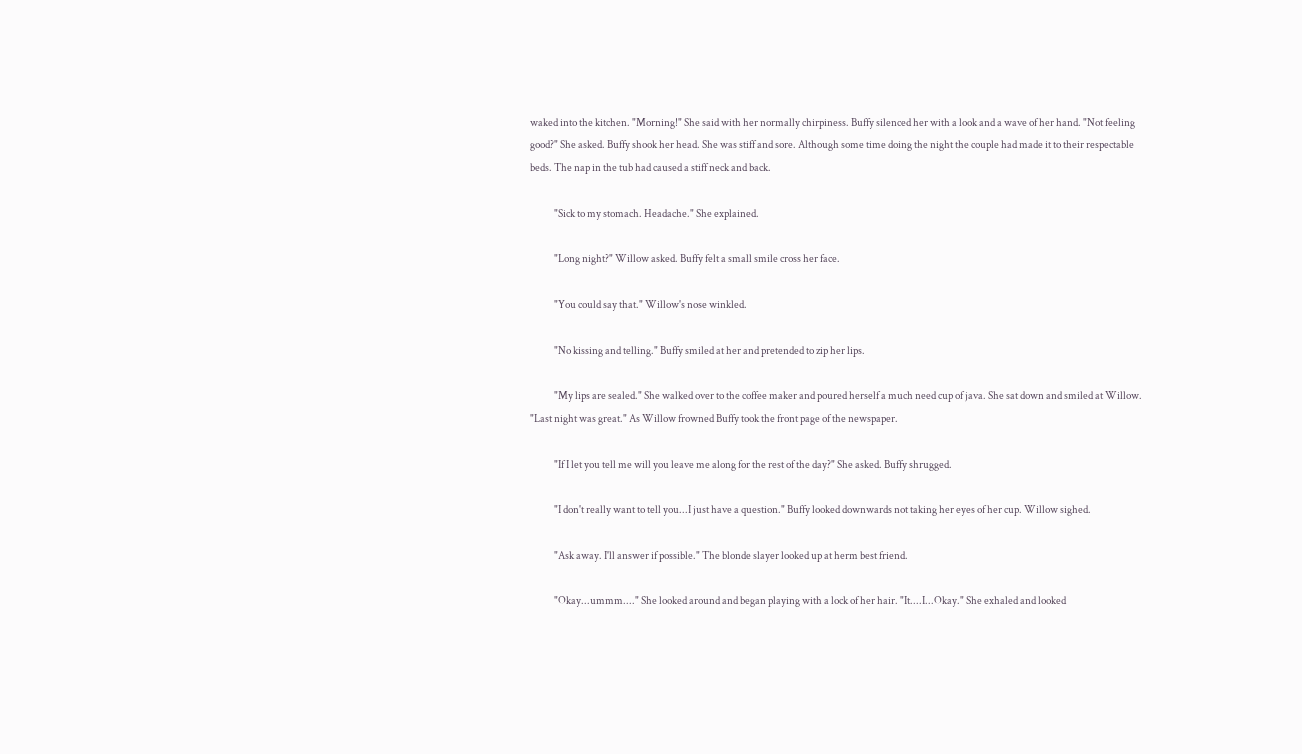waked into the kitchen. "Morning!" She said with her normally chirpiness. Buffy silenced her with a look and a wave of her hand. "Not feeling good?" She asked. Buffy shook her head. She was stiff and sore. Although some time doing the night the couple had made it to their respectable beds. The nap in the tub had caused a stiff neck and back.

            "Sick to my stomach. Headache." She explained.

            "Long night?" Willow asked. Buffy felt a small smile cross her face.

            "You could say that." Willow's nose winkled.

            "No kissing and telling." Buffy smiled at her and pretended to zip her lips.

            "My lips are sealed." She walked over to the coffee maker and poured herself a much need cup of java. She sat down and smiled at Willow. "Last night was great." As Willow frowned Buffy took the front page of the newspaper.

            "If I let you tell me will you leave me along for the rest of the day?" She asked. Buffy shrugged.

            "I don't really want to tell you...I just have a question." Buffy looked downwards not taking her eyes of her cup. Willow sighed.

            "Ask away. I'll answer if possible." The blonde slayer looked up at herm best friend.

            "Okay...ummm...." She looked around and began playing with a lock of her hair. "It....I...Okay." She exhaled and looked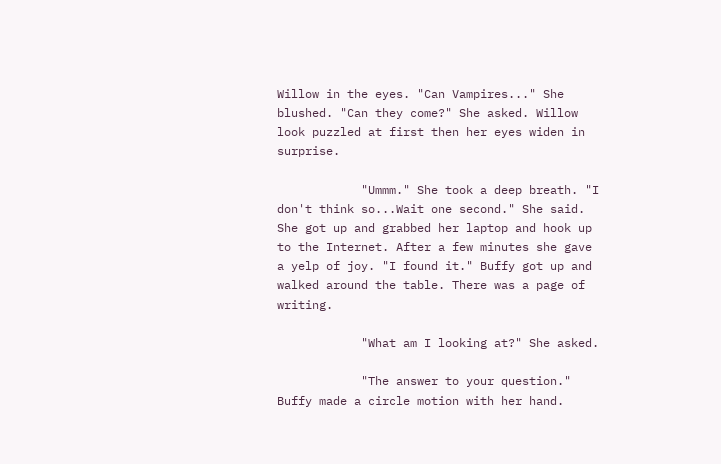Willow in the eyes. "Can Vampires..." She blushed. "Can they come?" She asked. Willow look puzzled at first then her eyes widen in surprise.

            "Ummm." She took a deep breath. "I don't think so...Wait one second." She said. She got up and grabbed her laptop and hook up to the Internet. After a few minutes she gave a yelp of joy. "I found it." Buffy got up and walked around the table. There was a page of writing.

            "What am I looking at?" She asked.

            "The answer to your question." Buffy made a circle motion with her hand.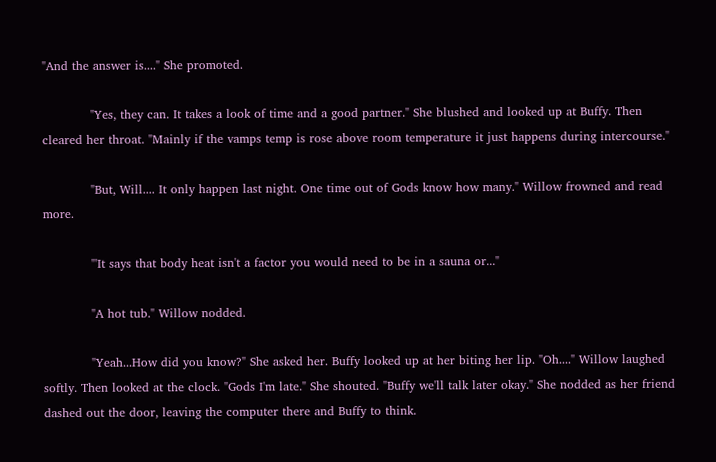"And the answer is...." She promoted.

            "Yes, they can. It takes a look of time and a good partner." She blushed and looked up at Buffy. Then cleared her throat. "Mainly if the vamps temp is rose above room temperature it just happens during intercourse."

            "But, Will.... It only happen last night. One time out of Gods know how many." Willow frowned and read more.

            "'It says that body heat isn't a factor you would need to be in a sauna or..."

            "A hot tub." Willow nodded.

            "Yeah...How did you know?" She asked her. Buffy looked up at her biting her lip. "Oh...." Willow laughed softly. Then looked at the clock. "Gods I'm late." She shouted. "Buffy we'll talk later okay." She nodded as her friend dashed out the door, leaving the computer there and Buffy to think.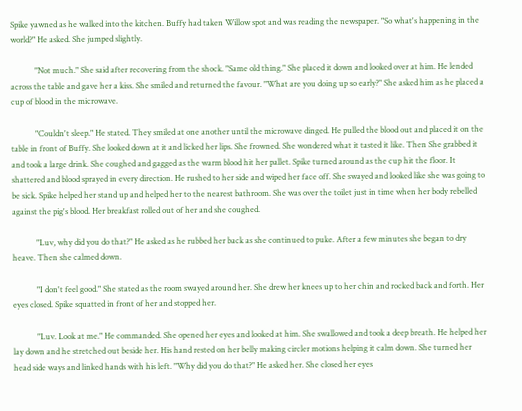Spike yawned as he walked into the kitchen. Buffy had taken Willow spot and was reading the newspaper. "So what's happening in the world?" He asked. She jumped slightly.

            "Not much." She said after recovering from the shock. "Same old thing." She placed it down and looked over at him. He lended across the table and gave her a kiss. She smiled and returned the favour. "What are you doing up so early?" She asked him as he placed a cup of blood in the microwave.

            "Couldn't sleep." He stated. They smiled at one another until the microwave dinged. He pulled the blood out and placed it on the table in front of Buffy. She looked down at it and licked her lips. She frowned. She wondered what it tasted it like. Then She grabbed it and took a large drink. She coughed and gagged as the warm blood hit her pallet. Spike turned around as the cup hit the floor. It shattered and blood sprayed in every direction. He rushed to her side and wiped her face off. She swayed and looked like she was going to be sick. Spike helped her stand up and helped her to the nearest bathroom. She was over the toilet just in time when her body rebelled against the pig's blood. Her breakfast rolled out of her and she coughed.

            "Luv, why did you do that?" He asked as he rubbed her back as she continued to puke. After a few minutes she began to dry heave. Then she calmed down.

            "I don't feel good." She stated as the room swayed around her. She drew her knees up to her chin and rocked back and forth. Her eyes closed. Spike squatted in front of her and stopped her.

            "Luv. Look at me." He commanded. She opened her eyes and looked at him. She swallowed and took a deep breath. He helped her lay down and he stretched out beside her. His hand rested on her belly making circler motions helping it calm down. She turned her head side ways and linked hands with his left. "Why did you do that?" He asked her. She closed her eyes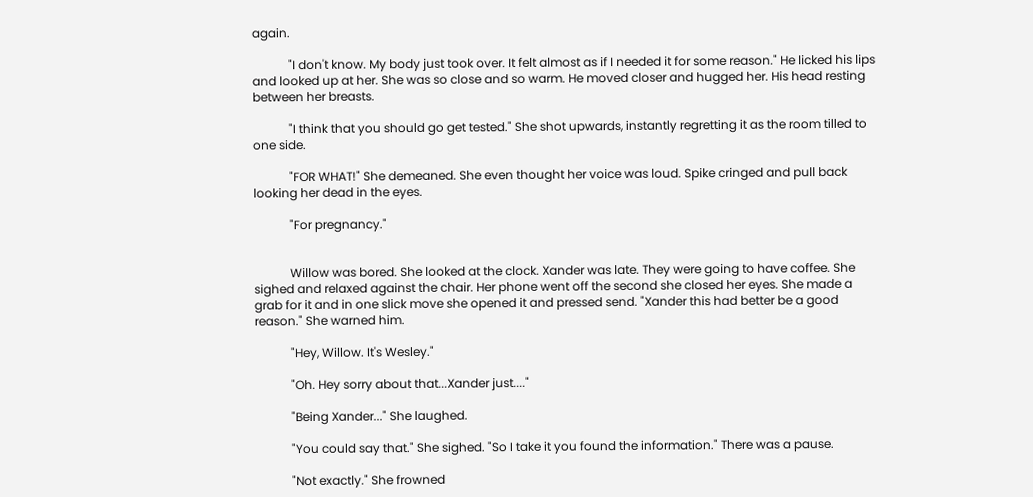again.

            "I don't know. My body just took over. It felt almost as if I needed it for some reason." He licked his lips and looked up at her. She was so close and so warm. He moved closer and hugged her. His head resting between her breasts.

            "I think that you should go get tested." She shot upwards, instantly regretting it as the room tilled to one side.

            "FOR WHAT!" She demeaned. She even thought her voice was loud. Spike cringed and pull back looking her dead in the eyes.

            "For pregnancy."


            Willow was bored. She looked at the clock. Xander was late. They were going to have coffee. She sighed and relaxed against the chair. Her phone went off the second she closed her eyes. She made a grab for it and in one slick move she opened it and pressed send. "Xander this had better be a good reason." She warned him.

            "Hey, Willow. It's Wesley."

            "Oh. Hey sorry about that...Xander just...."

            "Being Xander..." She laughed.

            "You could say that." She sighed. "So I take it you found the information." There was a pause.

            "Not exactly." She frowned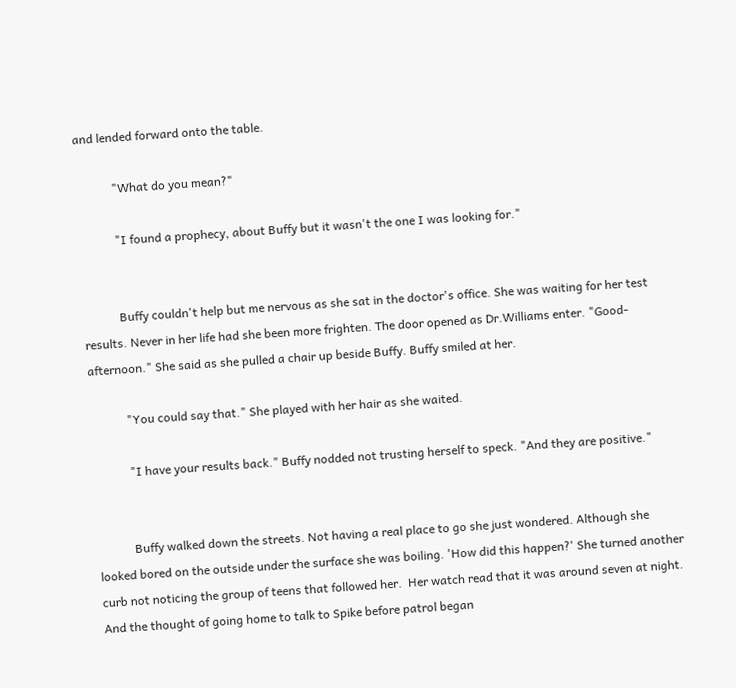and lended forward onto the table.

            "What do you mean?"

            "I found a prophecy, about Buffy but it wasn't the one I was looking for."


            Buffy couldn't help but me nervous as she sat in the doctor's office. She was waiting for her test results. Never in her life had she been more frighten. The door opened as Dr.Williams enter. "Good-afternoon." She said as she pulled a chair up beside Buffy. Buffy smiled at her.

            "You could say that." She played with her hair as she waited.

            "I have your results back." Buffy nodded not trusting herself to speck. "And they are positive."


            Buffy walked down the streets. Not having a real place to go she just wondered. Although she looked bored on the outside under the surface she was boiling. 'How did this happen?' She turned another curb not noticing the group of teens that followed her.  Her watch read that it was around seven at night. And the thought of going home to talk to Spike before patrol began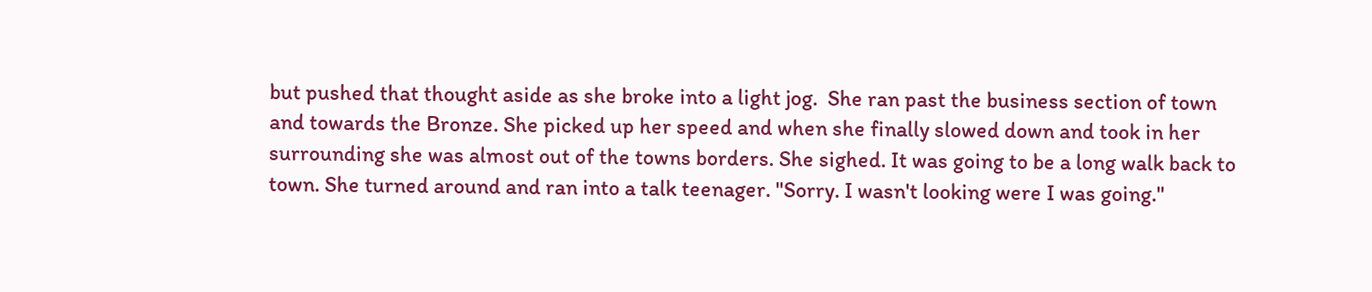but pushed that thought aside as she broke into a light jog.  She ran past the business section of town and towards the Bronze. She picked up her speed and when she finally slowed down and took in her surrounding she was almost out of the towns borders. She sighed. It was going to be a long walk back to town. She turned around and ran into a talk teenager. "Sorry. I wasn't looking were I was going."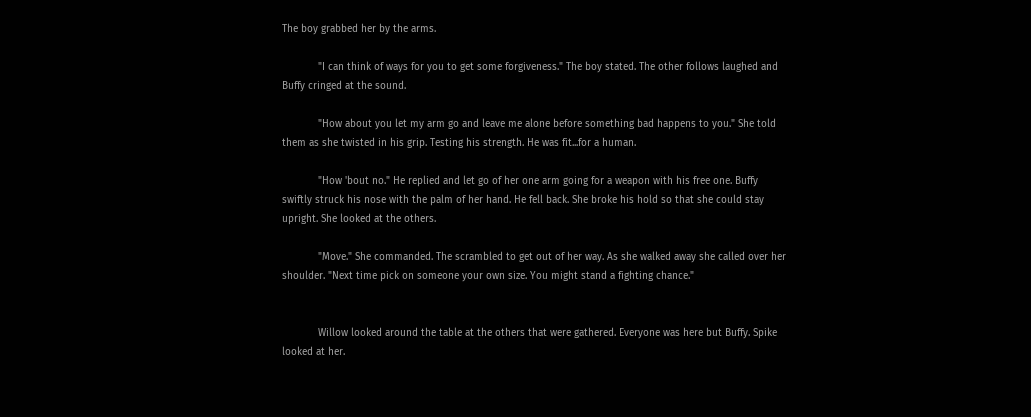The boy grabbed her by the arms.

            "I can think of ways for you to get some forgiveness." The boy stated. The other follows laughed and Buffy cringed at the sound.

            "How about you let my arm go and leave me alone before something bad happens to you." She told them as she twisted in his grip. Testing his strength. He was fit...for a human.

            "How 'bout no." He replied and let go of her one arm going for a weapon with his free one. Buffy swiftly struck his nose with the palm of her hand. He fell back. She broke his hold so that she could stay upright. She looked at the others.

            "Move." She commanded. The scrambled to get out of her way. As she walked away she called over her shoulder. "Next time pick on someone your own size. You might stand a fighting chance."


            Willow looked around the table at the others that were gathered. Everyone was here but Buffy. Spike looked at her.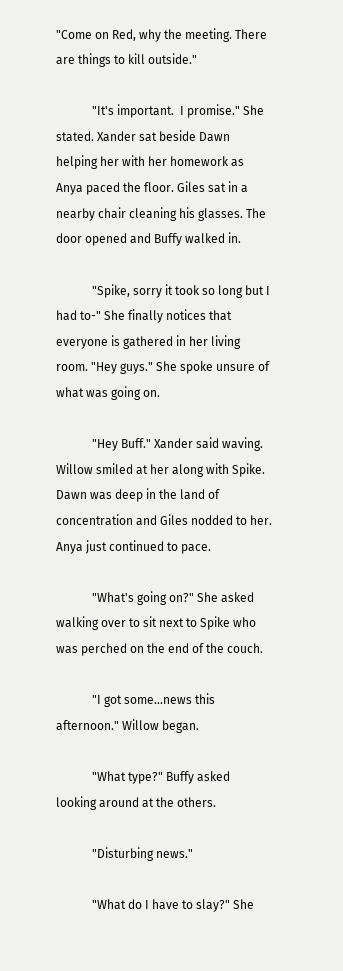"Come on Red, why the meeting. There are things to kill outside."

            "It's important.  I promise." She stated. Xander sat beside Dawn helping her with her homework as Anya paced the floor. Giles sat in a nearby chair cleaning his glasses. The door opened and Buffy walked in.

            "Spike, sorry it took so long but I had to-" She finally notices that everyone is gathered in her living room. "Hey guys." She spoke unsure of what was going on.

            "Hey Buff." Xander said waving. Willow smiled at her along with Spike. Dawn was deep in the land of concentration and Giles nodded to her. Anya just continued to pace.

            "What's going on?" She asked walking over to sit next to Spike who was perched on the end of the couch.

            "I got some...news this afternoon." Willow began.

            "What type?" Buffy asked looking around at the others.

            "Disturbing news."

            "What do I have to slay?" She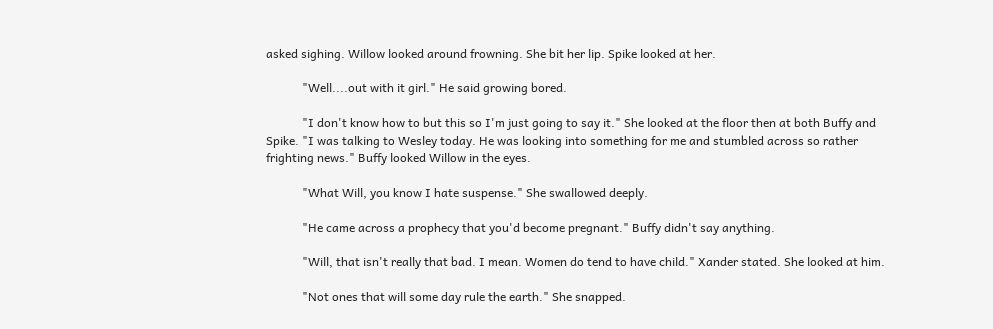asked sighing. Willow looked around frowning. She bit her lip. Spike looked at her.

            "Well....out with it girl." He said growing bored.

            "I don't know how to but this so I'm just going to say it." She looked at the floor then at both Buffy and Spike. "I was talking to Wesley today. He was looking into something for me and stumbled across so rather frighting news." Buffy looked Willow in the eyes.

            "What Will, you know I hate suspense." She swallowed deeply.

            "He came across a prophecy that you'd become pregnant." Buffy didn't say anything.

            "Will, that isn't really that bad. I mean. Women do tend to have child." Xander stated. She looked at him.

            "Not ones that will some day rule the earth." She snapped.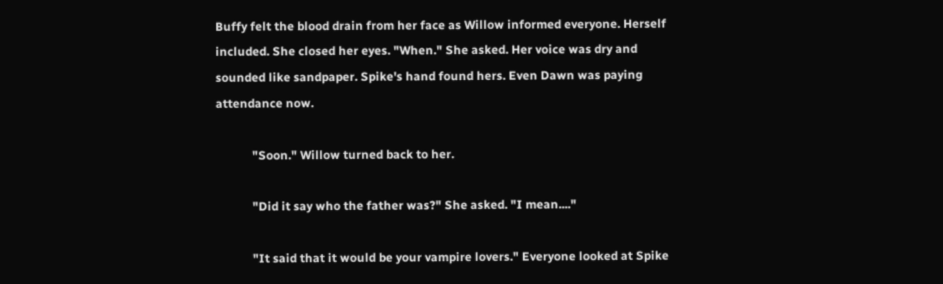Buffy felt the blood drain from her face as Willow informed everyone. Herself included. She closed her eyes. "When." She asked. Her voice was dry and sounded like sandpaper. Spike's hand found hers. Even Dawn was paying attendance now.

            "Soon." Willow turned back to her.

            "Did it say who the father was?" She asked. "I mean...."

            "It said that it would be your vampire lovers." Everyone looked at Spike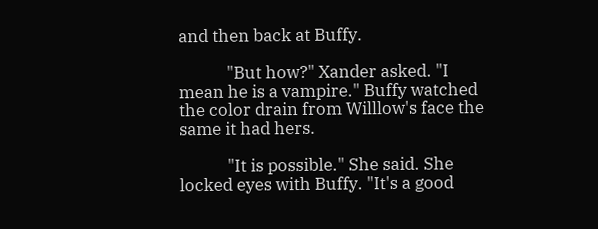and then back at Buffy.

            "But how?" Xander asked. "I mean he is a vampire." Buffy watched the color drain from Willlow's face the same it had hers.

            "It is possible." She said. She locked eyes with Buffy. "It's a good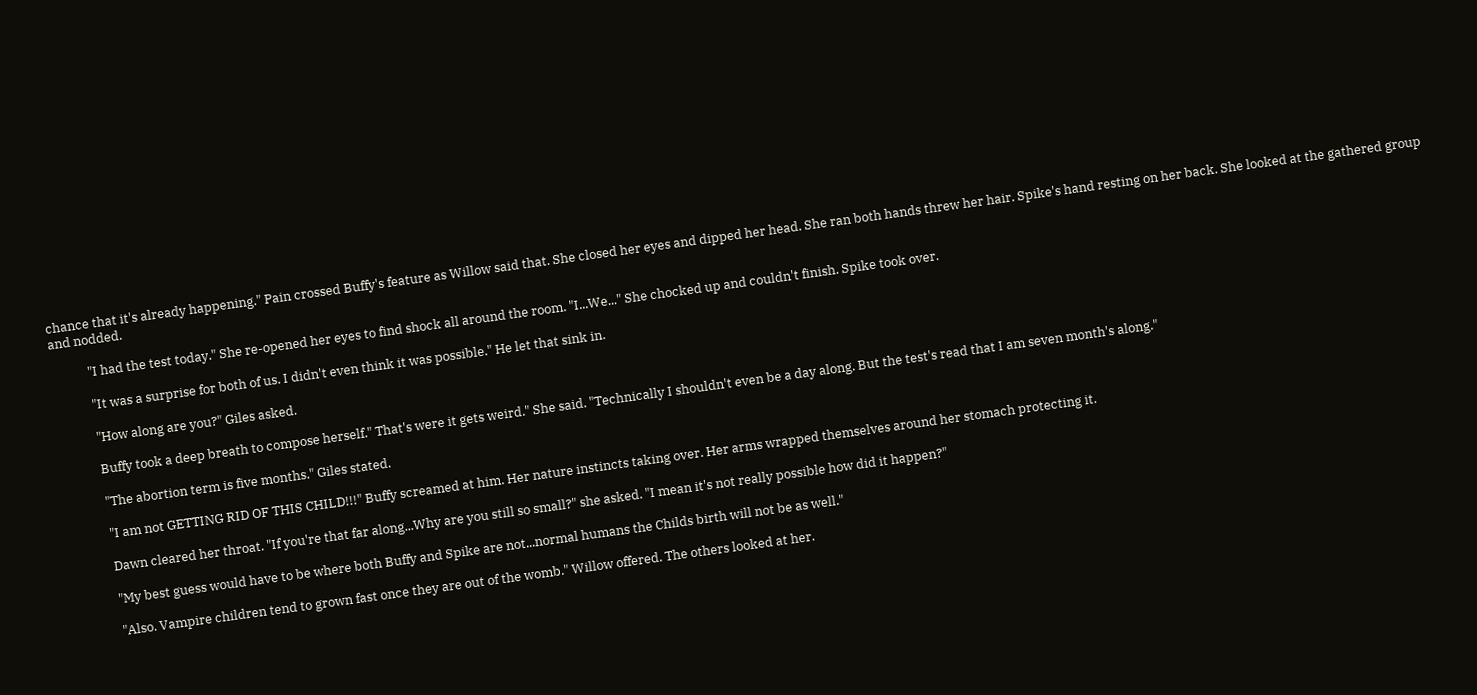chance that it's already happening." Pain crossed Buffy's feature as Willow said that. She closed her eyes and dipped her head. She ran both hands threw her hair. Spike's hand resting on her back. She looked at the gathered group and nodded.

            "I had the test today." She re-opened her eyes to find shock all around the room. "I...We..." She chocked up and couldn't finish. Spike took over.

            "It was a surprise for both of us. I didn't even think it was possible." He let that sink in.

            "How along are you?" Giles asked.

            Buffy took a deep breath to compose herself." That's were it gets weird." She said. "Technically I shouldn't even be a day along. But the test's read that I am seven month's along."

            "The abortion term is five months." Giles stated.

            "I am not GETTING RID OF THIS CHILD!!!" Buffy screamed at him. Her nature instincts taking over. Her arms wrapped themselves around her stomach protecting it.

            Dawn cleared her throat. "If you're that far along...Why are you still so small?" she asked. "I mean it's not really possible how did it happen?"

            "My best guess would have to be where both Buffy and Spike are not...normal humans the Childs birth will not be as well."

            "Also. Vampire children tend to grown fast once they are out of the womb." Willow offered. The others looked at her.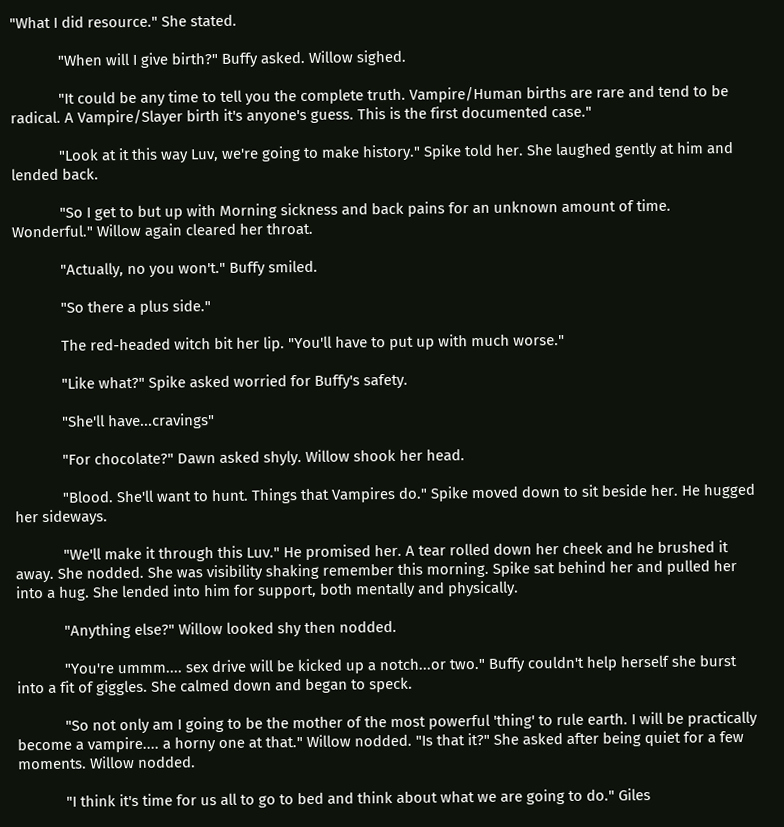"What I did resource." She stated.

            "When will I give birth?" Buffy asked. Willow sighed.

            "It could be any time to tell you the complete truth. Vampire/Human births are rare and tend to be radical. A Vampire/Slayer birth it's anyone's guess. This is the first documented case."

            "Look at it this way Luv, we're going to make history." Spike told her. She laughed gently at him and lended back.

            "So I get to but up with Morning sickness and back pains for an unknown amount of time. Wonderful." Willow again cleared her throat.

            "Actually, no you won't." Buffy smiled.

            "So there a plus side."

            The red-headed witch bit her lip. "You'll have to put up with much worse."

            "Like what?" Spike asked worried for Buffy's safety.

            "She'll have...cravings"

            "For chocolate?" Dawn asked shyly. Willow shook her head.

            "Blood. She'll want to hunt. Things that Vampires do." Spike moved down to sit beside her. He hugged her sideways.

            "We'll make it through this Luv." He promised her. A tear rolled down her cheek and he brushed it away. She nodded. She was visibility shaking remember this morning. Spike sat behind her and pulled her into a hug. She lended into him for support, both mentally and physically.

            "Anything else?" Willow looked shy then nodded.

            "You're ummm.... sex drive will be kicked up a notch...or two." Buffy couldn't help herself she burst into a fit of giggles. She calmed down and began to speck.

            "So not only am I going to be the mother of the most powerful 'thing' to rule earth. I will be practically become a vampire.... a horny one at that." Willow nodded. "Is that it?" She asked after being quiet for a few moments. Willow nodded.

            "I think it's time for us all to go to bed and think about what we are going to do." Giles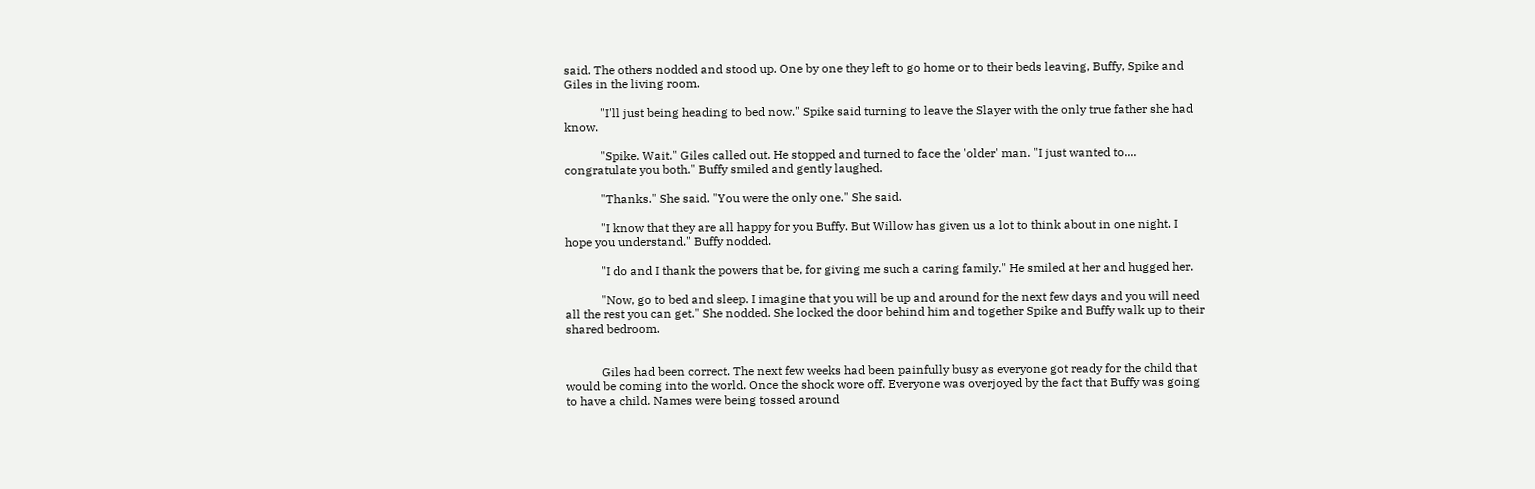said. The others nodded and stood up. One by one they left to go home or to their beds leaving, Buffy, Spike and Giles in the living room.

            "I'll just being heading to bed now." Spike said turning to leave the Slayer with the only true father she had know.

            "Spike. Wait." Giles called out. He stopped and turned to face the 'older' man. "I just wanted to.... congratulate you both." Buffy smiled and gently laughed.

            "Thanks." She said. "You were the only one." She said.

            "I know that they are all happy for you Buffy. But Willow has given us a lot to think about in one night. I hope you understand." Buffy nodded.

            "I do and I thank the powers that be, for giving me such a caring family." He smiled at her and hugged her.

            "Now, go to bed and sleep. I imagine that you will be up and around for the next few days and you will need all the rest you can get." She nodded. She locked the door behind him and together Spike and Buffy walk up to their shared bedroom.


            Giles had been correct. The next few weeks had been painfully busy as everyone got ready for the child that would be coming into the world. Once the shock wore off. Everyone was overjoyed by the fact that Buffy was going to have a child. Names were being tossed around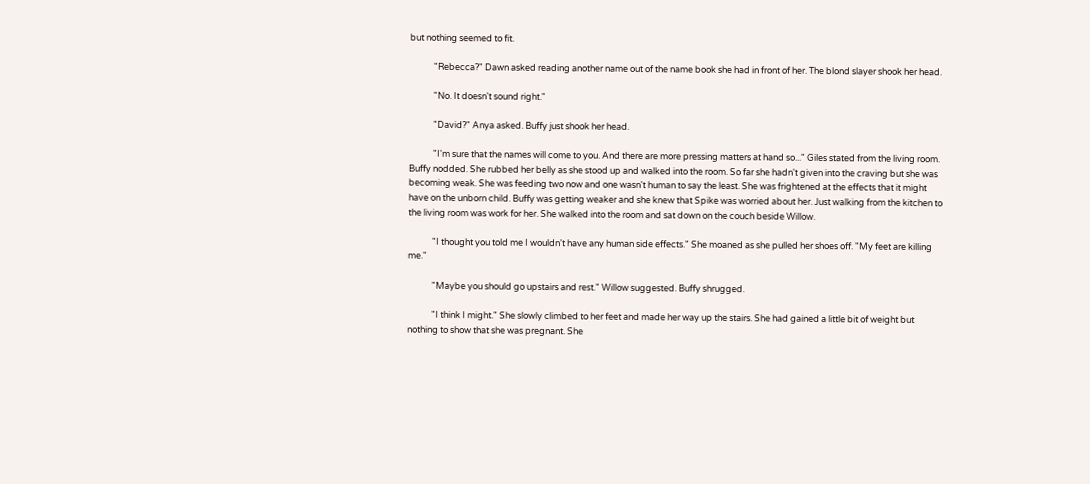but nothing seemed to fit.

            "Rebecca?" Dawn asked reading another name out of the name book she had in front of her. The blond slayer shook her head.

            "No. It doesn't sound right."

            "David?" Anya asked. Buffy just shook her head.

            "I'm sure that the names will come to you. And there are more pressing matters at hand so..." Giles stated from the living room. Buffy nodded. She rubbed her belly as she stood up and walked into the room. So far she hadn't given into the craving but she was becoming weak. She was feeding two now and one wasn't human to say the least. She was frightened at the effects that it might have on the unborn child. Buffy was getting weaker and she knew that Spike was worried about her. Just walking from the kitchen to the living room was work for her. She walked into the room and sat down on the couch beside Willow.

            "I thought you told me I wouldn't have any human side effects." She moaned as she pulled her shoes off. "My feet are killing me."

            "Maybe you should go upstairs and rest." Willow suggested. Buffy shrugged.

            "I think I might." She slowly climbed to her feet and made her way up the stairs. She had gained a little bit of weight but nothing to show that she was pregnant. She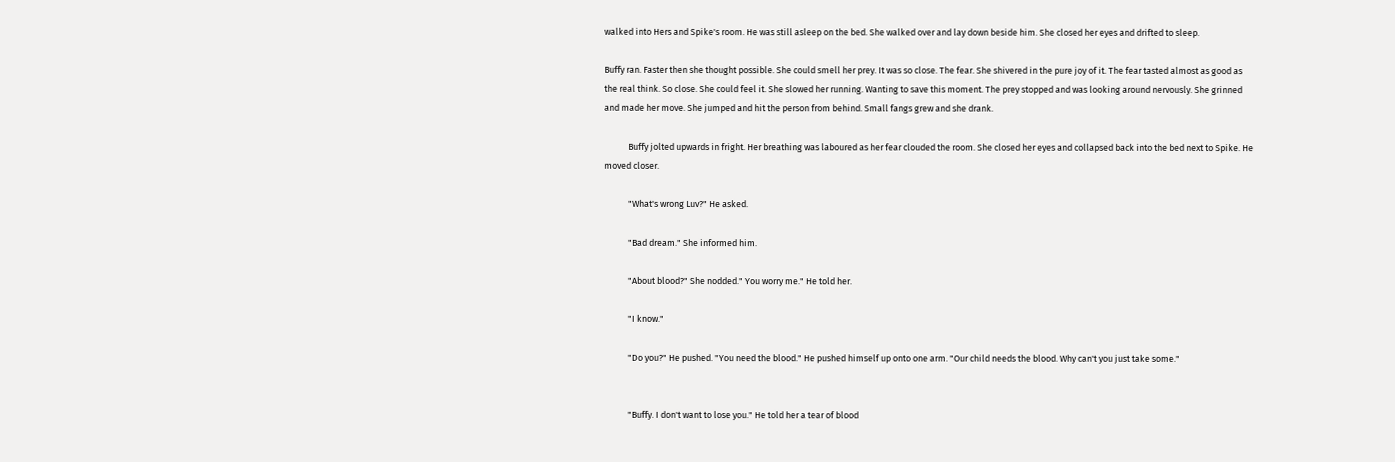walked into Hers and Spike's room. He was still asleep on the bed. She walked over and lay down beside him. She closed her eyes and drifted to sleep.

Buffy ran. Faster then she thought possible. She could smell her prey. It was so close. The fear. She shivered in the pure joy of it. The fear tasted almost as good as the real think. So close. She could feel it. She slowed her running. Wanting to save this moment. The prey stopped and was looking around nervously. She grinned and made her move. She jumped and hit the person from behind. Small fangs grew and she drank.

            Buffy jolted upwards in fright. Her breathing was laboured as her fear clouded the room. She closed her eyes and collapsed back into the bed next to Spike. He moved closer.

            "What's wrong Luv?" He asked.

            "Bad dream." She informed him.

            "About blood?" She nodded." You worry me." He told her.

            "I know."

            "Do you?" He pushed. "You need the blood." He pushed himself up onto one arm. "Our child needs the blood. Why can't you just take some."


            "Buffy. I don't want to lose you." He told her a tear of blood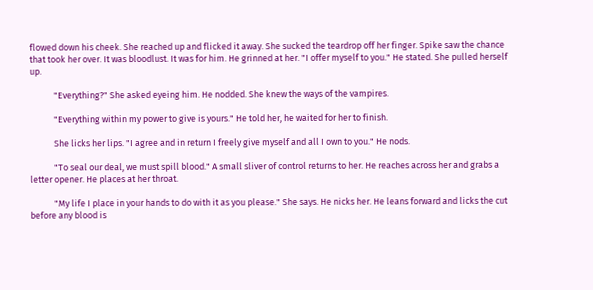flowed down his cheek. She reached up and flicked it away. She sucked the teardrop off her finger. Spike saw the chance that took her over. It was bloodlust. It was for him. He grinned at her. "I offer myself to you." He stated. She pulled herself up.

            "Everything?" She asked eyeing him. He nodded. She knew the ways of the vampires.

            "Everything within my power to give is yours." He told her, he waited for her to finish.

            She licks her lips. "I agree and in return I freely give myself and all I own to you." He nods.

            "To seal our deal, we must spill blood." A small sliver of control returns to her. He reaches across her and grabs a letter opener. He places at her throat.

            "My life I place in your hands to do with it as you please." She says. He nicks her. He leans forward and licks the cut before any blood is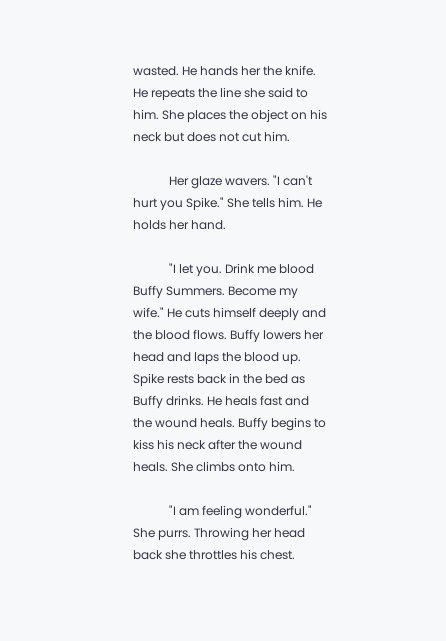wasted. He hands her the knife. He repeats the line she said to him. She places the object on his neck but does not cut him.

            Her glaze wavers. "I can't hurt you Spike." She tells him. He holds her hand.

            "I let you. Drink me blood Buffy Summers. Become my wife." He cuts himself deeply and the blood flows. Buffy lowers her head and laps the blood up. Spike rests back in the bed as Buffy drinks. He heals fast and the wound heals. Buffy begins to kiss his neck after the wound heals. She climbs onto him.

            "I am feeling wonderful." She purrs. Throwing her head back she throttles his chest.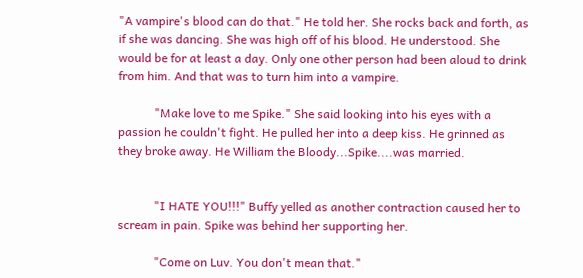"A vampire's blood can do that." He told her. She rocks back and forth, as if she was dancing. She was high off of his blood. He understood. She would be for at least a day. Only one other person had been aloud to drink from him. And that was to turn him into a vampire.

            "Make love to me Spike." She said looking into his eyes with a passion he couldn't fight. He pulled her into a deep kiss. He grinned as they broke away. He William the Bloody...Spike....was married.


            "I HATE YOU!!!" Buffy yelled as another contraction caused her to scream in pain. Spike was behind her supporting her.

            "Come on Luv. You don't mean that."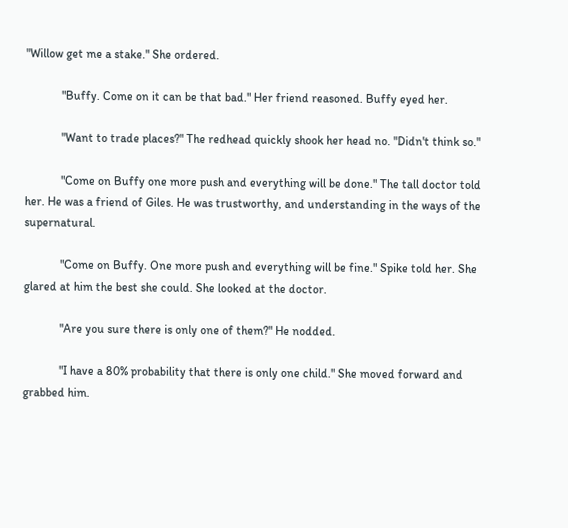"Willow get me a stake." She ordered.

            "Buffy. Come on it can be that bad." Her friend reasoned. Buffy eyed her.

            "Want to trade places?" The redhead quickly shook her head no. "Didn't think so."

            "Come on Buffy one more push and everything will be done." The tall doctor told her. He was a friend of Giles. He was trustworthy, and understanding in the ways of the supernatural.

            "Come on Buffy. One more push and everything will be fine." Spike told her. She glared at him the best she could. She looked at the doctor.

            "Are you sure there is only one of them?" He nodded.

            "I have a 80% probability that there is only one child." She moved forward and grabbed him.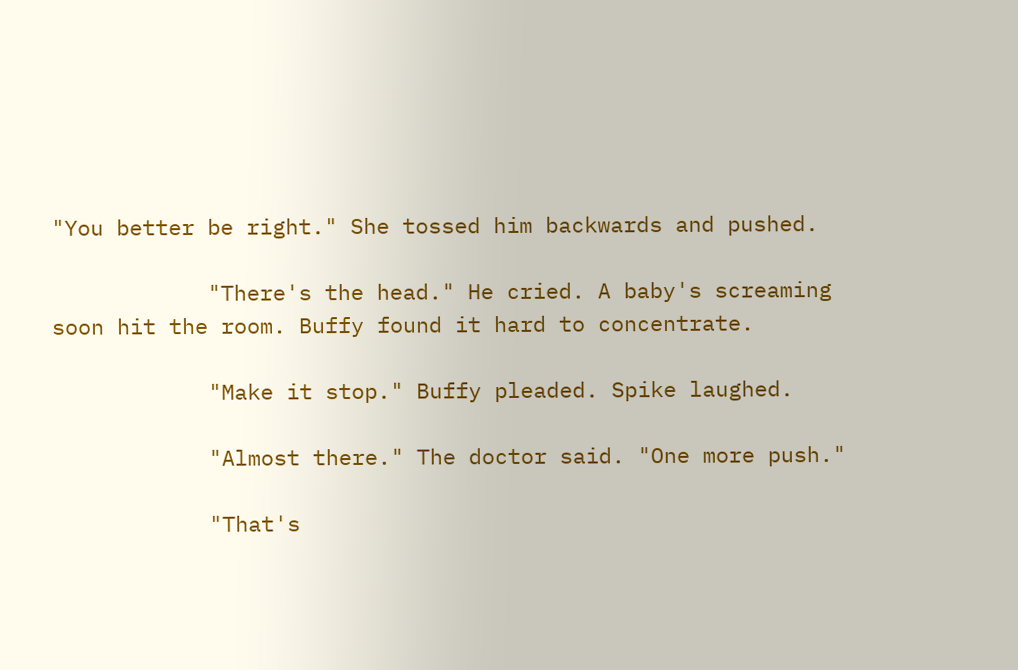"You better be right." She tossed him backwards and pushed.

            "There's the head." He cried. A baby's screaming soon hit the room. Buffy found it hard to concentrate.

            "Make it stop." Buffy pleaded. Spike laughed.

            "Almost there." The doctor said. "One more push."

            "That's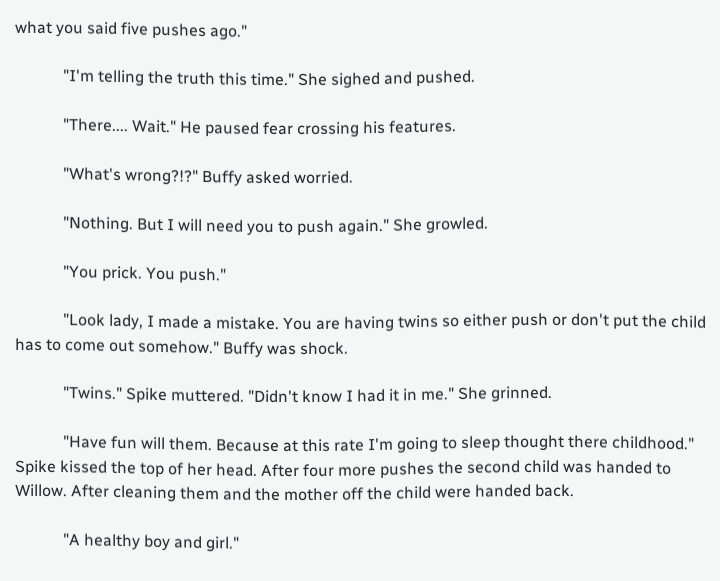what you said five pushes ago."

            "I'm telling the truth this time." She sighed and pushed.

            "There.... Wait." He paused fear crossing his features.

            "What's wrong?!?" Buffy asked worried.

            "Nothing. But I will need you to push again." She growled.

            "You prick. You push."

            "Look lady, I made a mistake. You are having twins so either push or don't put the child has to come out somehow." Buffy was shock.

            "Twins." Spike muttered. "Didn't know I had it in me." She grinned.

            "Have fun will them. Because at this rate I'm going to sleep thought there childhood." Spike kissed the top of her head. After four more pushes the second child was handed to Willow. After cleaning them and the mother off the child were handed back.

            "A healthy boy and girl."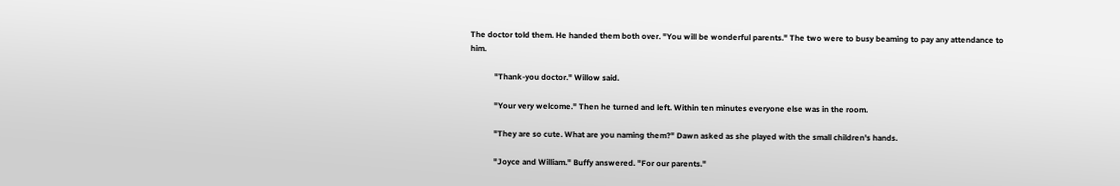The doctor told them. He handed them both over. "You will be wonderful parents." The two were to busy beaming to pay any attendance to him.

            "Thank-you doctor." Willow said.

            "Your very welcome." Then he turned and left. Within ten minutes everyone else was in the room.

            "They are so cute. What are you naming them?" Dawn asked as she played with the small children's hands.

            "Joyce and William." Buffy answered. "For our parents."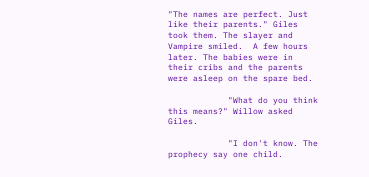"The names are perfect. Just like their parents." Giles took them. The slayer and Vampire smiled.  A few hours later. The babies were in their cribs and the parents were asleep on the spare bed.

            "What do you think this means?" Willow asked Giles.

            "I don't know. The prophecy say one child.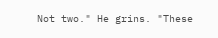Not two." He grins. "These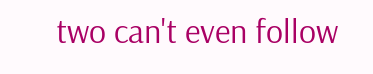two can't even follow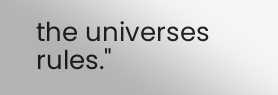the universes rules."